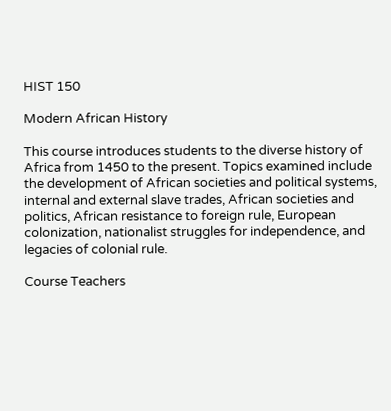HIST 150

Modern African History

This course introduces students to the diverse history of Africa from 1450 to the present. Topics examined include the development of African societies and political systems, internal and external slave trades, African societies and politics, African resistance to foreign rule, European colonization, nationalist struggles for independence, and legacies of colonial rule.

Course Teachers